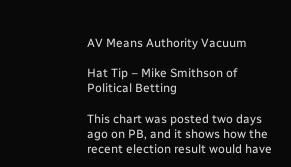AV Means Authority Vacuum

Hat Tip – Mike Smithson of Political Betting

This chart was posted two days ago on PB, and it shows how the recent election result would have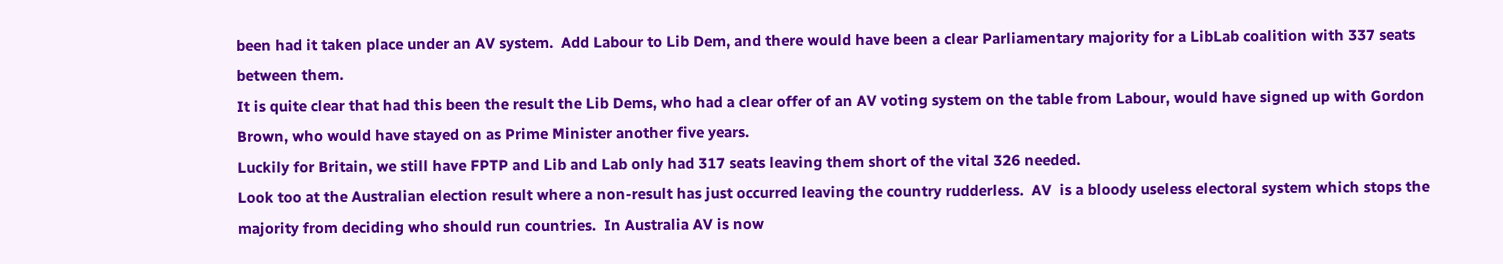been had it taken place under an AV system.  Add Labour to Lib Dem, and there would have been a clear Parliamentary majority for a LibLab coalition with 337 seats between them.
It is quite clear that had this been the result the Lib Dems, who had a clear offer of an AV voting system on the table from Labour, would have signed up with Gordon Brown, who would have stayed on as Prime Minister another five years.
Luckily for Britain, we still have FPTP and Lib and Lab only had 317 seats leaving them short of the vital 326 needed.
Look too at the Australian election result where a non-result has just occurred leaving the country rudderless.  AV  is a bloody useless electoral system which stops the majority from deciding who should run countries.  In Australia AV is now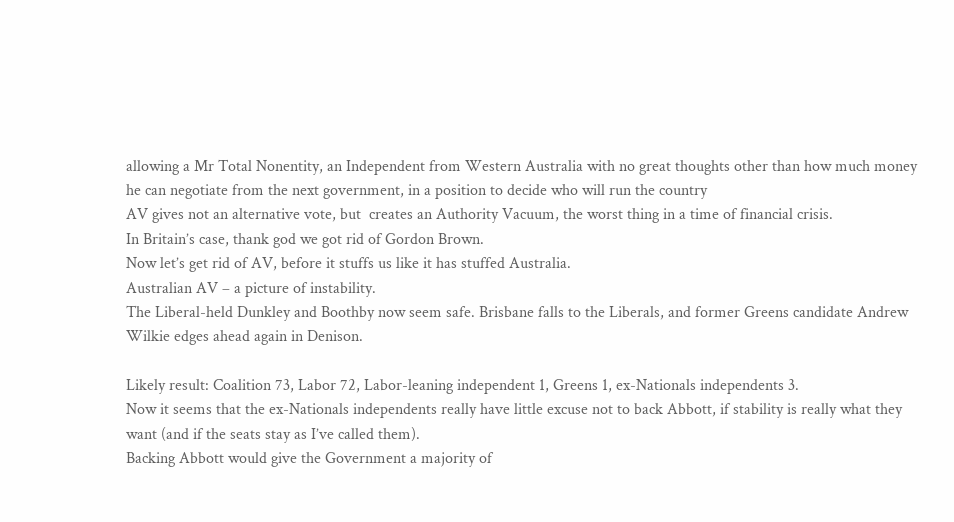allowing a Mr Total Nonentity, an Independent from Western Australia with no great thoughts other than how much money he can negotiate from the next government, in a position to decide who will run the country
AV gives not an alternative vote, but  creates an Authority Vacuum, the worst thing in a time of financial crisis.
In Britain’s case, thank god we got rid of Gordon Brown.
Now let’s get rid of AV, before it stuffs us like it has stuffed Australia.
Australian AV – a picture of instability.
The Liberal-held Dunkley and Boothby now seem safe. Brisbane falls to the Liberals, and former Greens candidate Andrew Wilkie edges ahead again in Denison.

Likely result: Coalition 73, Labor 72, Labor-leaning independent 1, Greens 1, ex-Nationals independents 3.
Now it seems that the ex-Nationals independents really have little excuse not to back Abbott, if stability is really what they want (and if the seats stay as I’ve called them).
Backing Abbott would give the Government a majority of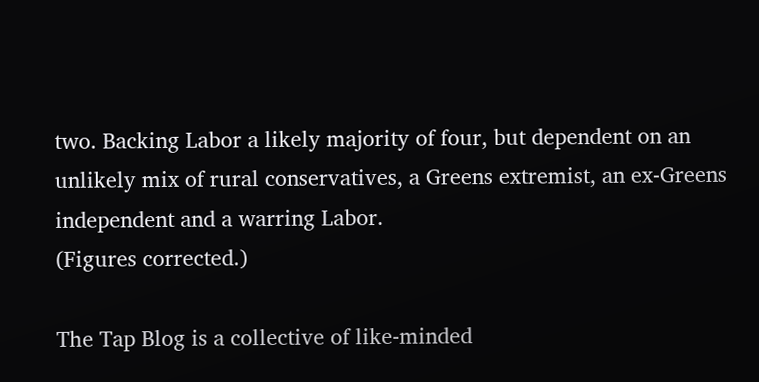two. Backing Labor a likely majority of four, but dependent on an unlikely mix of rural conservatives, a Greens extremist, an ex-Greens independent and a warring Labor.
(Figures corrected.)

The Tap Blog is a collective of like-minded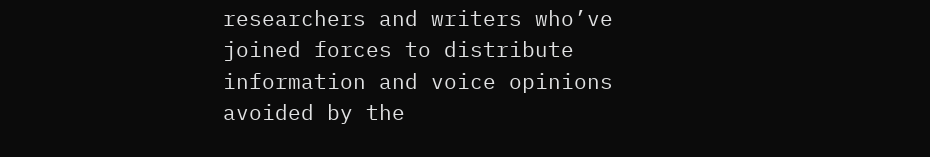researchers and writers who’ve joined forces to distribute information and voice opinions avoided by the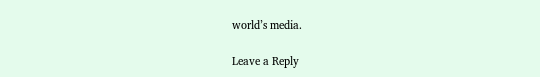world’s media.

Leave a Reply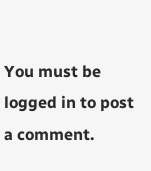You must be logged in to post a comment.